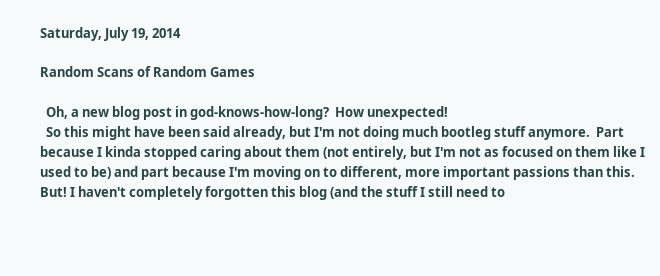Saturday, July 19, 2014

Random Scans of Random Games

  Oh, a new blog post in god-knows-how-long?  How unexpected!
  So this might have been said already, but I'm not doing much bootleg stuff anymore.  Part because I kinda stopped caring about them (not entirely, but I'm not as focused on them like I used to be) and part because I'm moving on to different, more important passions than this.  But! I haven't completely forgotten this blog (and the stuff I still need to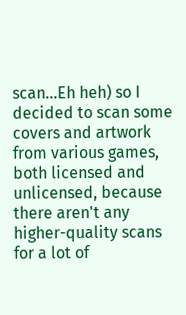scan...Eh heh) so I decided to scan some covers and artwork from various games, both licensed and unlicensed, because there aren't any higher-quality scans for a lot of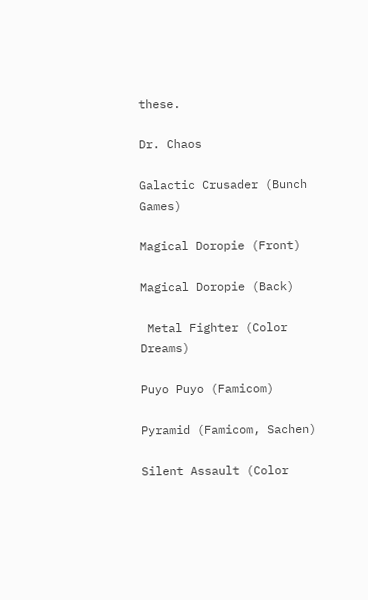these.

Dr. Chaos

Galactic Crusader (Bunch Games)

Magical Doropie (Front)

Magical Doropie (Back)

 Metal Fighter (Color Dreams)

Puyo Puyo (Famicom)

Pyramid (Famicom, Sachen)

Silent Assault (Color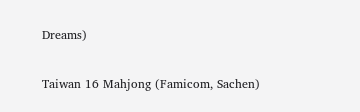Dreams)

Taiwan 16 Mahjong (Famicom, Sachen)